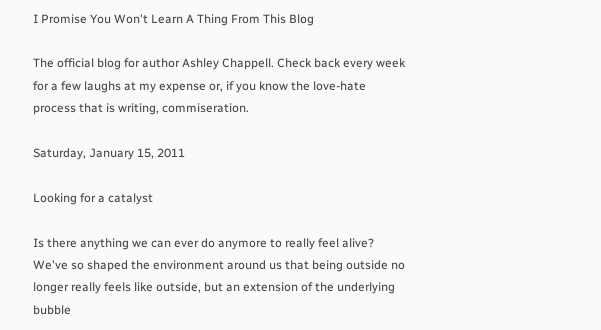I Promise You Won't Learn A Thing From This Blog

The official blog for author Ashley Chappell. Check back every week for a few laughs at my expense or, if you know the love-hate process that is writing, commiseration.

Saturday, January 15, 2011

Looking for a catalyst

Is there anything we can ever do anymore to really feel alive? We've so shaped the environment around us that being outside no longer really feels like outside, but an extension of the underlying bubble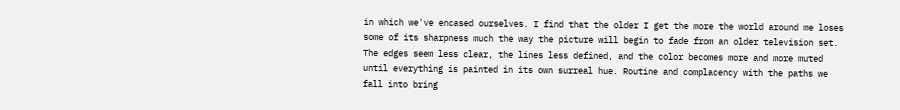in which we've encased ourselves. I find that the older I get the more the world around me loses some of its sharpness much the way the picture will begin to fade from an older television set. The edges seem less clear, the lines less defined, and the color becomes more and more muted until everything is painted in its own surreal hue. Routine and complacency with the paths we fall into bring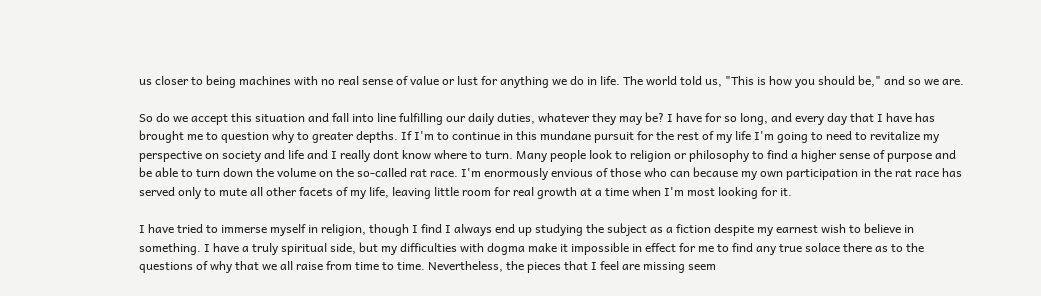us closer to being machines with no real sense of value or lust for anything we do in life. The world told us, "This is how you should be," and so we are.

So do we accept this situation and fall into line fulfilling our daily duties, whatever they may be? I have for so long, and every day that I have has brought me to question why to greater depths. If I'm to continue in this mundane pursuit for the rest of my life I'm going to need to revitalize my perspective on society and life and I really dont know where to turn. Many people look to religion or philosophy to find a higher sense of purpose and be able to turn down the volume on the so-called rat race. I'm enormously envious of those who can because my own participation in the rat race has served only to mute all other facets of my life, leaving little room for real growth at a time when I'm most looking for it.

I have tried to immerse myself in religion, though I find I always end up studying the subject as a fiction despite my earnest wish to believe in something. I have a truly spiritual side, but my difficulties with dogma make it impossible in effect for me to find any true solace there as to the questions of why that we all raise from time to time. Nevertheless, the pieces that I feel are missing seem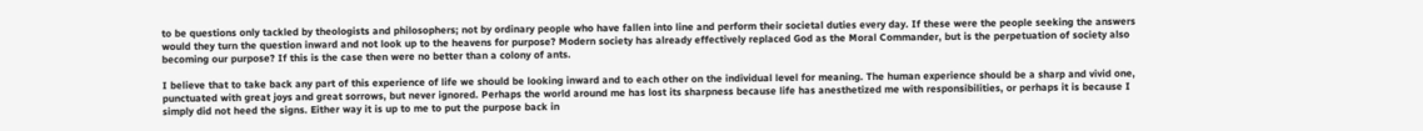to be questions only tackled by theologists and philosophers; not by ordinary people who have fallen into line and perform their societal duties every day. If these were the people seeking the answers would they turn the question inward and not look up to the heavens for purpose? Modern society has already effectively replaced God as the Moral Commander, but is the perpetuation of society also becoming our purpose? If this is the case then were no better than a colony of ants.

I believe that to take back any part of this experience of life we should be looking inward and to each other on the individual level for meaning. The human experience should be a sharp and vivid one, punctuated with great joys and great sorrows, but never ignored. Perhaps the world around me has lost its sharpness because life has anesthetized me with responsibilities, or perhaps it is because I simply did not heed the signs. Either way it is up to me to put the purpose back in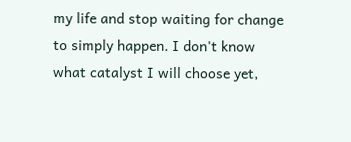my life and stop waiting for change to simply happen. I don't know what catalyst I will choose yet,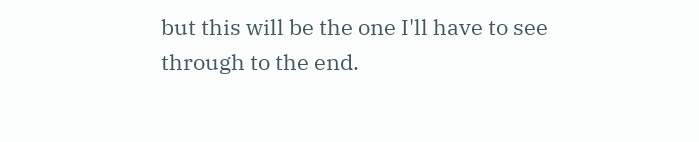but this will be the one I'll have to see through to the end.